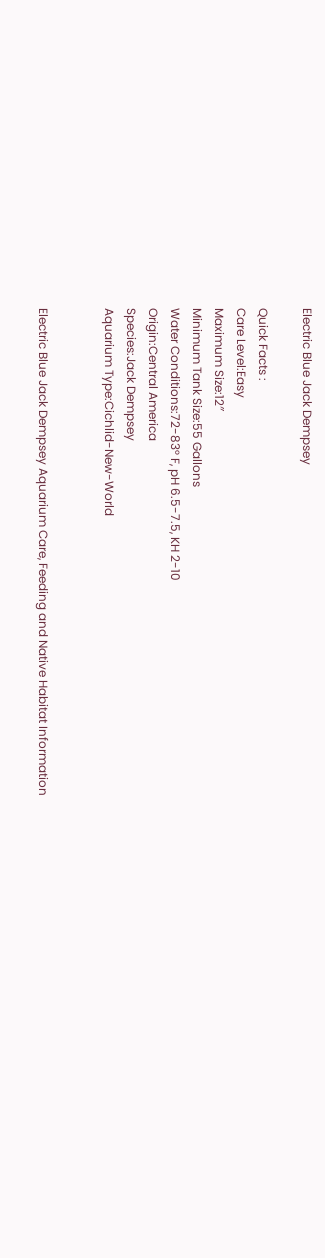Electric Blue Jack Dempsey

Quick Facts :
Care Level:Easy
Maximum Size:12″
Minimum Tank Size:55 Gallons
Water Conditions:72-83° F, pH 6.5-7.5, KH 2-10
Origin:Central America
Species:Jack Dempsey
Aquarium Type:Cichlid-New-World


Electric Blue Jack Dempsey Aquarium Care, Feeding and Native Habitat Information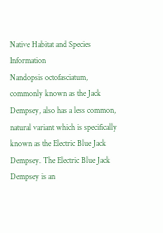Native Habitat and Species Information
Nandopsis octofasciatum, commonly known as the Jack Dempsey, also has a less common, natural variant which is specifically known as the Electric Blue Jack Dempsey. The Electric Blue Jack Dempsey is an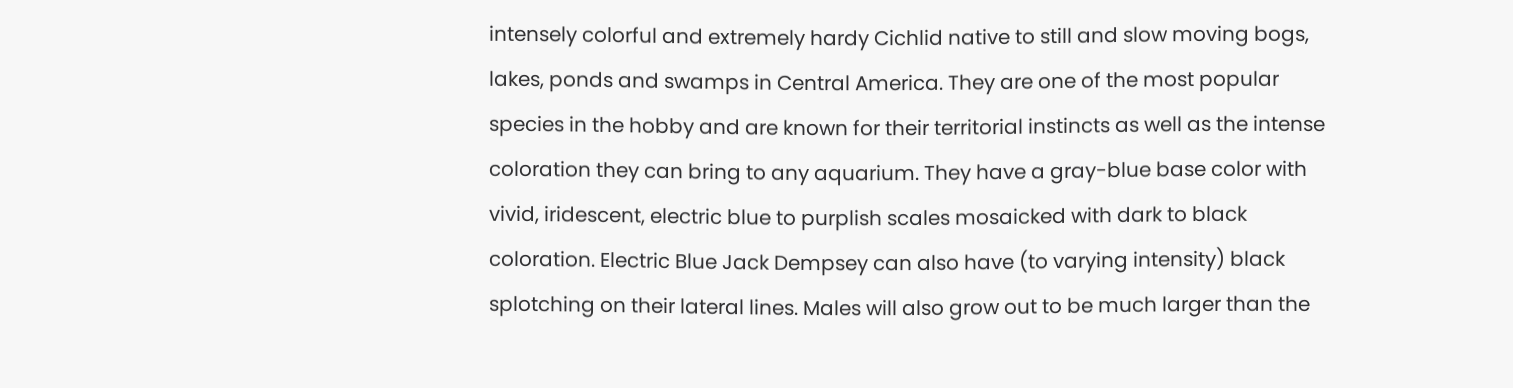intensely colorful and extremely hardy Cichlid native to still and slow moving bogs, lakes, ponds and swamps in Central America. They are one of the most popular species in the hobby and are known for their territorial instincts as well as the intense coloration they can bring to any aquarium. They have a gray-blue base color with vivid, iridescent, electric blue to purplish scales mosaicked with dark to black coloration. Electric Blue Jack Dempsey can also have (to varying intensity) black splotching on their lateral lines. Males will also grow out to be much larger than the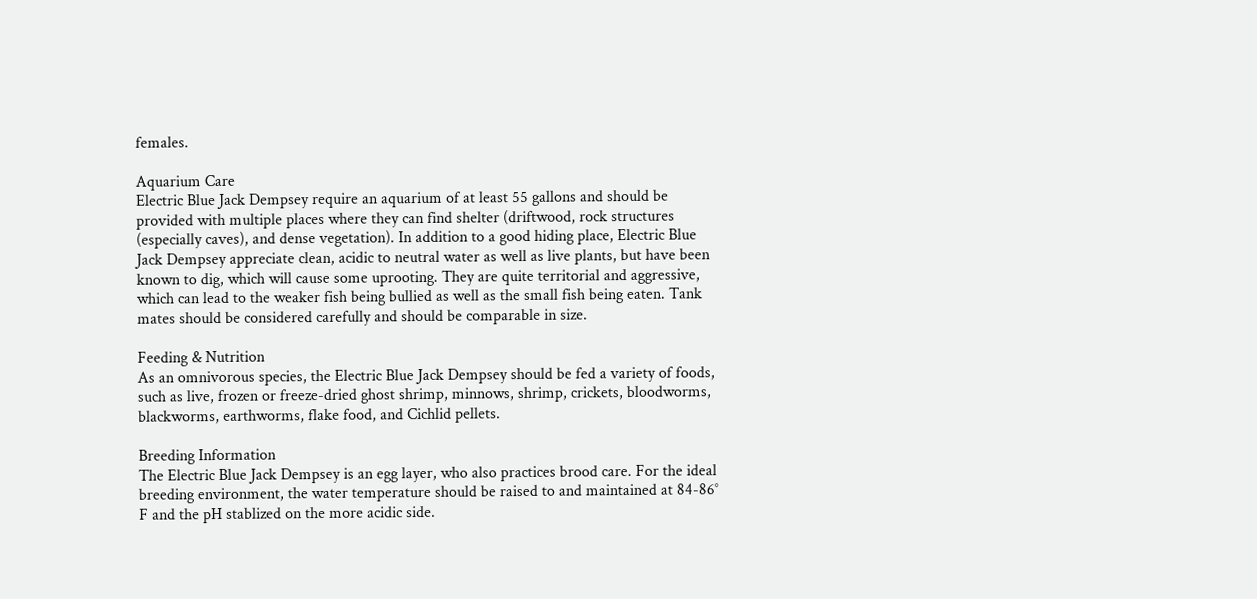females.

Aquarium Care
Electric Blue Jack Dempsey require an aquarium of at least 55 gallons and should be provided with multiple places where they can find shelter (driftwood, rock structures (especially caves), and dense vegetation). In addition to a good hiding place, Electric Blue Jack Dempsey appreciate clean, acidic to neutral water as well as live plants, but have been known to dig, which will cause some uprooting. They are quite territorial and aggressive, which can lead to the weaker fish being bullied as well as the small fish being eaten. Tank mates should be considered carefully and should be comparable in size.

Feeding & Nutrition
As an omnivorous species, the Electric Blue Jack Dempsey should be fed a variety of foods, such as live, frozen or freeze-dried ghost shrimp, minnows, shrimp, crickets, bloodworms, blackworms, earthworms, flake food, and Cichlid pellets.

Breeding Information
The Electric Blue Jack Dempsey is an egg layer, who also practices brood care. For the ideal breeding environment, the water temperature should be raised to and maintained at 84-86° F and the pH stablized on the more acidic side.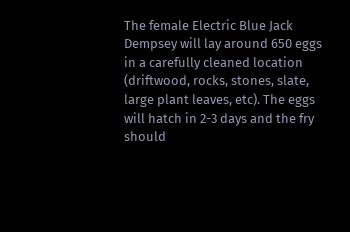The female Electric Blue Jack Dempsey will lay around 650 eggs in a carefully cleaned location (driftwood, rocks, stones, slate, large plant leaves, etc). The eggs will hatch in 2-3 days and the fry should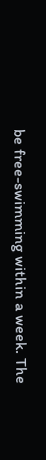be free-swimming within a week. The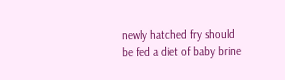newly hatched fry should be fed a diet of baby brine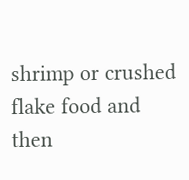shrimp or crushed flake food and then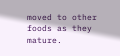moved to other foods as they mature.